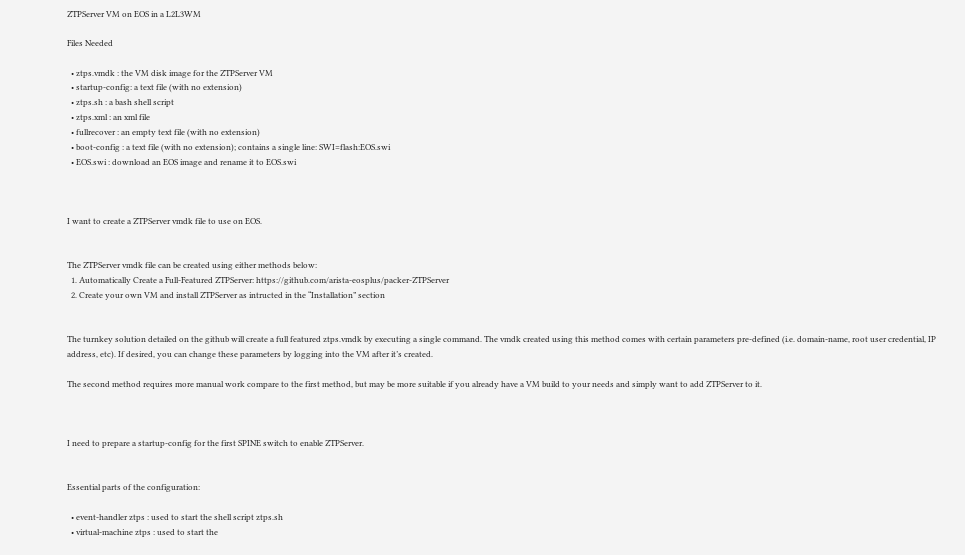ZTPServer VM on EOS in a L2L3WM

Files Needed

  • ztps.vmdk : the VM disk image for the ZTPServer VM
  • startup-config: a text file (with no extension)
  • ztps.sh : a bash shell script
  • ztps.xml : an xml file
  • fullrecover : an empty text file (with no extension)
  • boot-config : a text file (with no extension); contains a single line: SWI=flash:EOS.swi
  • EOS.swi : download an EOS image and rename it to EOS.swi



I want to create a ZTPServer vmdk file to use on EOS.


The ZTPServer vmdk file can be created using either methods below:
  1. Automatically Create a Full-Featured ZTPServer: https://github.com/arista-eosplus/packer-ZTPServer
  2. Create your own VM and install ZTPServer as intructed in the “Installation” section


The turnkey solution detailed on the github will create a full featured ztps.vmdk by executing a single command. The vmdk created using this method comes with certain parameters pre-defined (i.e. domain-name, root user credential, IP address, etc). If desired, you can change these parameters by logging into the VM after it’s created.

The second method requires more manual work compare to the first method, but may be more suitable if you already have a VM build to your needs and simply want to add ZTPServer to it.



I need to prepare a startup-config for the first SPINE switch to enable ZTPServer.


Essential parts of the configuration:

  • event-handler ztps : used to start the shell script ztps.sh
  • virtual-machine ztps : used to start the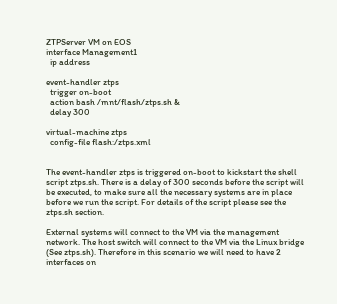ZTPServer VM on EOS
interface Management1
  ip address

event-handler ztps
  trigger on-boot
  action bash /mnt/flash/ztps.sh &
  delay 300

virtual-machine ztps
  config-file flash:/ztps.xml


The event-handler ztps is triggered on-boot to kickstart the shell script ztps.sh. There is a delay of 300 seconds before the script will be executed, to make sure all the necessary systems are in place before we run the script. For details of the script please see the ztps.sh section.

External systems will connect to the VM via the management network. The host switch will connect to the VM via the Linux bridge (See ztps.sh). Therefore in this scenario we will need to have 2 interfaces on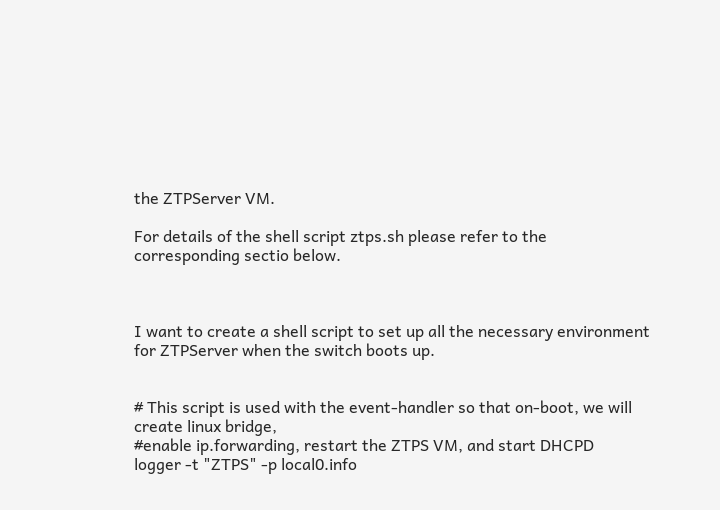the ZTPServer VM.

For details of the shell script ztps.sh please refer to the corresponding sectio below.



I want to create a shell script to set up all the necessary environment for ZTPServer when the switch boots up.


# This script is used with the event-handler so that on-boot, we will create linux bridge,
#enable ip.forwarding, restart the ZTPS VM, and start DHCPD
logger -t "ZTPS" -p local0.info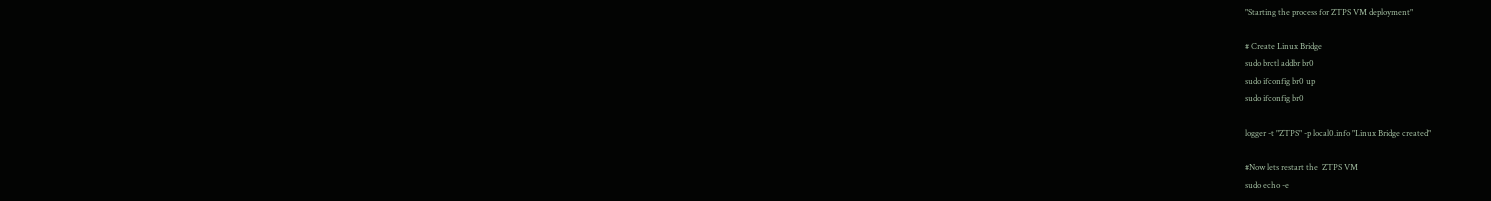"Starting the process for ZTPS VM deployment"

# Create Linux Bridge
sudo brctl addbr br0
sudo ifconfig br0 up
sudo ifconfig br0

logger -t "ZTPS" -p local0.info "Linux Bridge created"

#Now lets restart the  ZTPS VM
sudo echo -e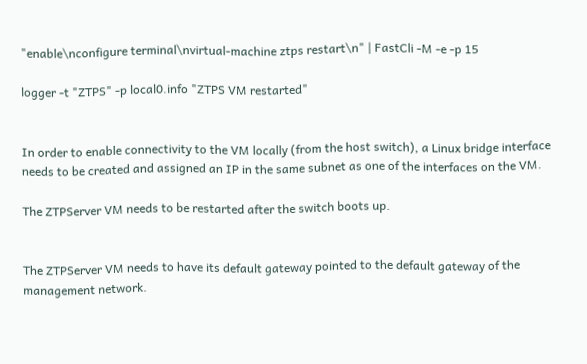"enable\nconfigure terminal\nvirtual-machine ztps restart\n" | FastCli -M -e -p 15

logger -t "ZTPS" -p local0.info "ZTPS VM restarted"


In order to enable connectivity to the VM locally (from the host switch), a Linux bridge interface needs to be created and assigned an IP in the same subnet as one of the interfaces on the VM.

The ZTPServer VM needs to be restarted after the switch boots up.


The ZTPServer VM needs to have its default gateway pointed to the default gateway of the management network.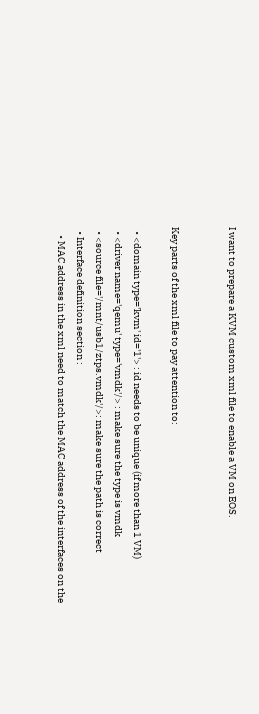I want to prepare a KVM custom xml file to enable a VM on EOS.


Key parts of the xml file to pay attention to:

  • <domain type='kvm' id='1'> : id needs to be unique (if more than 1 VM)
  • <driver name='qemu' type='vmdk'/> : make sure the type is vmdk
  • <source file='/mnt/usb1/ztps.vmdk'/>: make sure the path is correct
  • Interface definition section :
    • MAC address in the xml need to match the MAC address of the interfaces on the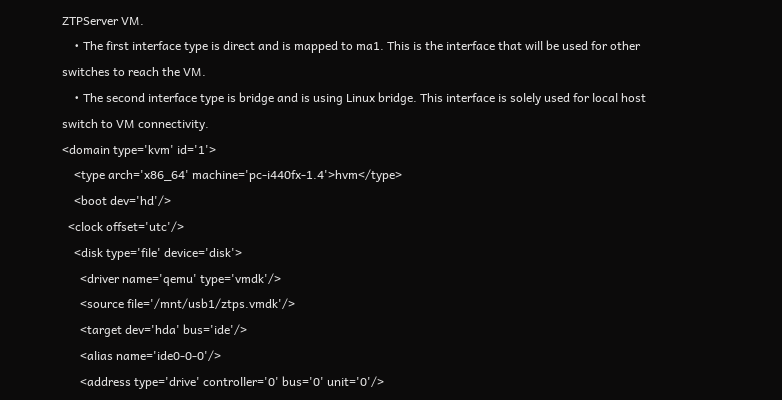ZTPServer VM.
    • The first interface type is direct and is mapped to ma1. This is the interface that will be used for other switches to reach the VM.
    • The second interface type is bridge and is using Linux bridge. This interface is solely used for local host switch to VM connectivity.
<domain type='kvm' id='1'>
    <type arch='x86_64' machine='pc-i440fx-1.4'>hvm</type>
    <boot dev='hd'/>
  <clock offset='utc'/>
    <disk type='file' device='disk'>
      <driver name='qemu' type='vmdk'/>
      <source file='/mnt/usb1/ztps.vmdk'/>
      <target dev='hda' bus='ide'/>
      <alias name='ide0-0-0'/>
      <address type='drive' controller='0' bus='0' unit='0'/>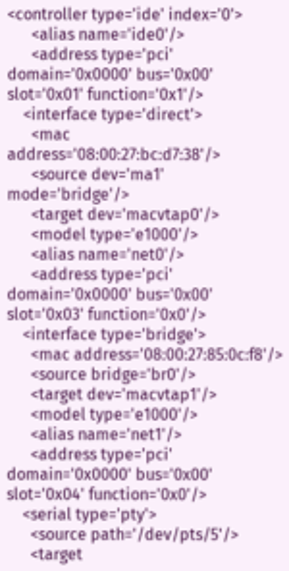<controller type='ide' index='0'>
      <alias name='ide0'/>
      <address type='pci' domain='0x0000' bus='0x00' slot='0x01' function='0x1'/>
    <interface type='direct'>
      <mac address='08:00:27:bc:d7:38'/>
      <source dev='ma1' mode='bridge'/>
      <target dev='macvtap0'/>
      <model type='e1000'/>
      <alias name='net0'/>
      <address type='pci' domain='0x0000' bus='0x00' slot='0x03' function='0x0'/>
    <interface type='bridge'>
      <mac address='08:00:27:85:0c:f8'/>
      <source bridge='br0'/>
      <target dev='macvtap1'/>
      <model type='e1000'/>
      <alias name='net1'/>
      <address type='pci' domain='0x0000' bus='0x00' slot='0x04' function='0x0'/>
    <serial type='pty'>
      <source path='/dev/pts/5'/>
      <target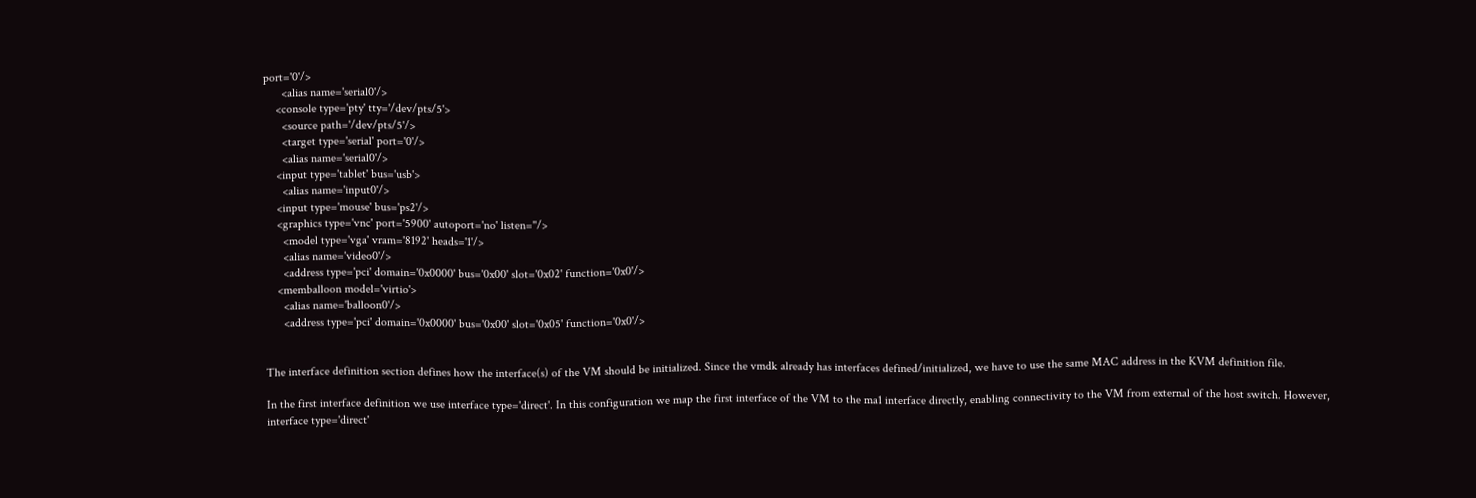port='0'/>
      <alias name='serial0'/>
    <console type='pty' tty='/dev/pts/5'>
      <source path='/dev/pts/5'/>
      <target type='serial' port='0'/>
      <alias name='serial0'/>
    <input type='tablet' bus='usb'>
      <alias name='input0'/>
    <input type='mouse' bus='ps2'/>
    <graphics type='vnc' port='5900' autoport='no' listen=''/>
      <model type='vga' vram='8192' heads='1'/>
      <alias name='video0'/>
      <address type='pci' domain='0x0000' bus='0x00' slot='0x02' function='0x0'/>
    <memballoon model='virtio'>
      <alias name='balloon0'/>
      <address type='pci' domain='0x0000' bus='0x00' slot='0x05' function='0x0'/>


The interface definition section defines how the interface(s) of the VM should be initialized. Since the vmdk already has interfaces defined/initialized, we have to use the same MAC address in the KVM definition file.

In the first interface definition we use interface type='direct'. In this configuration we map the first interface of the VM to the ma1 interface directly, enabling connectivity to the VM from external of the host switch. However, interface type='direct'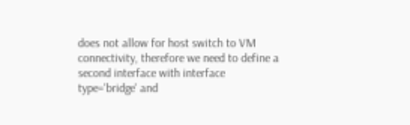does not allow for host switch to VM connectivity, therefore we need to define a second interface with interface type='bridge' and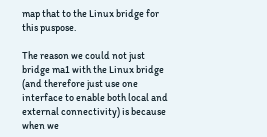map that to the Linux bridge for this puspose.

The reason we could not just bridge ma1 with the Linux bridge (and therefore just use one interface to enable both local and external connectivity) is because when we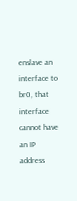enslave an interface to br0, that interface cannot have an IP address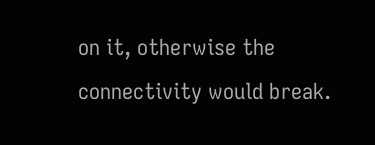on it, otherwise the connectivity would break.